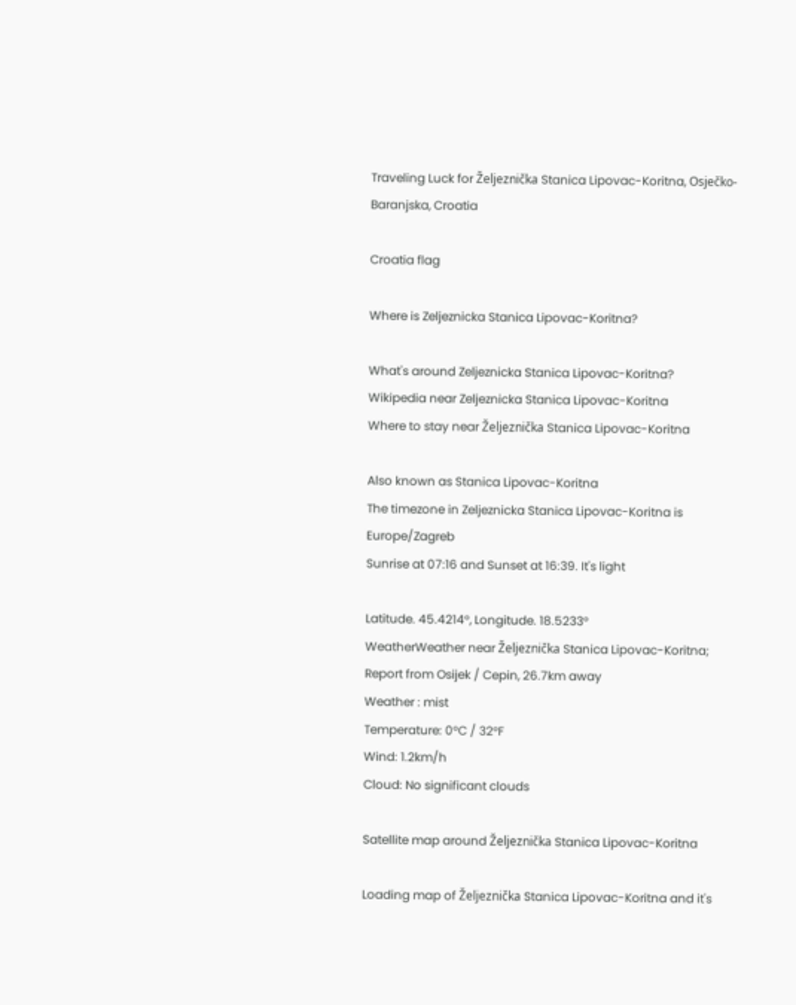Traveling Luck for Željeznička Stanica Lipovac-Koritna, Osječko-Baranjska, Croatia

Croatia flag

Where is Zeljeznicka Stanica Lipovac-Koritna?

What's around Zeljeznicka Stanica Lipovac-Koritna?
Wikipedia near Zeljeznicka Stanica Lipovac-Koritna
Where to stay near Željeznička Stanica Lipovac-Koritna

Also known as Stanica Lipovac-Koritna
The timezone in Zeljeznicka Stanica Lipovac-Koritna is Europe/Zagreb
Sunrise at 07:16 and Sunset at 16:39. It's light

Latitude. 45.4214°, Longitude. 18.5233°
WeatherWeather near Željeznička Stanica Lipovac-Koritna; Report from Osijek / Cepin, 26.7km away
Weather : mist
Temperature: 0°C / 32°F
Wind: 1.2km/h
Cloud: No significant clouds

Satellite map around Željeznička Stanica Lipovac-Koritna

Loading map of Željeznička Stanica Lipovac-Koritna and it's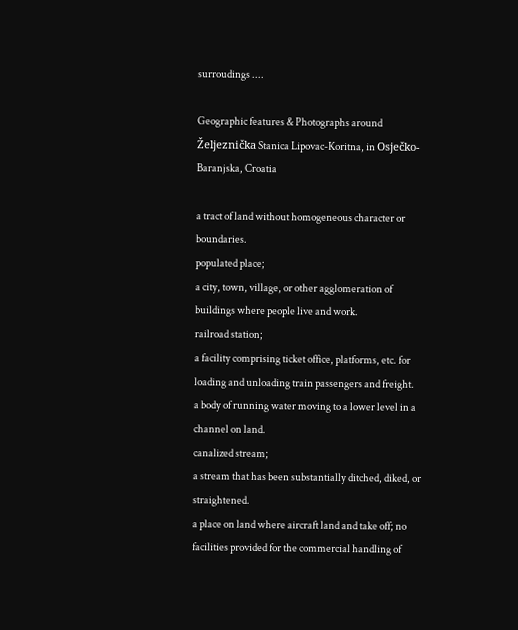surroudings ....

Geographic features & Photographs around Željeznička Stanica Lipovac-Koritna, in Osječko-Baranjska, Croatia

a tract of land without homogeneous character or boundaries.
populated place;
a city, town, village, or other agglomeration of buildings where people live and work.
railroad station;
a facility comprising ticket office, platforms, etc. for loading and unloading train passengers and freight.
a body of running water moving to a lower level in a channel on land.
canalized stream;
a stream that has been substantially ditched, diked, or straightened.
a place on land where aircraft land and take off; no facilities provided for the commercial handling of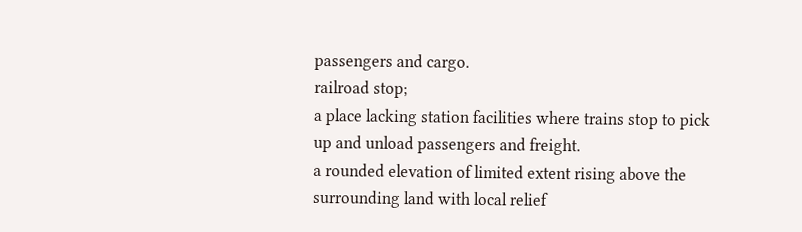passengers and cargo.
railroad stop;
a place lacking station facilities where trains stop to pick up and unload passengers and freight.
a rounded elevation of limited extent rising above the surrounding land with local relief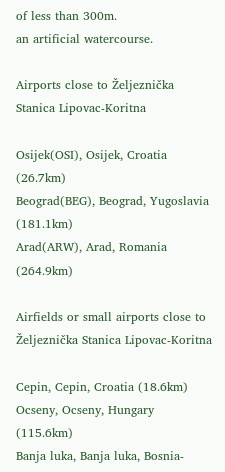of less than 300m.
an artificial watercourse.

Airports close to Željeznička Stanica Lipovac-Koritna

Osijek(OSI), Osijek, Croatia (26.7km)
Beograd(BEG), Beograd, Yugoslavia (181.1km)
Arad(ARW), Arad, Romania (264.9km)

Airfields or small airports close to Željeznička Stanica Lipovac-Koritna

Cepin, Cepin, Croatia (18.6km)
Ocseny, Ocseny, Hungary (115.6km)
Banja luka, Banja luka, Bosnia-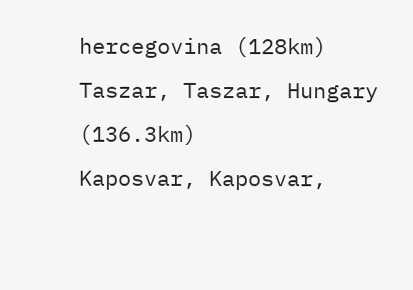hercegovina (128km)
Taszar, Taszar, Hungary (136.3km)
Kaposvar, Kaposvar,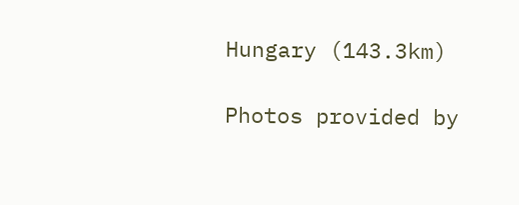Hungary (143.3km)

Photos provided by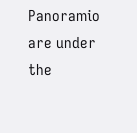Panoramio are under the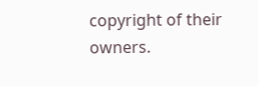copyright of their owners.